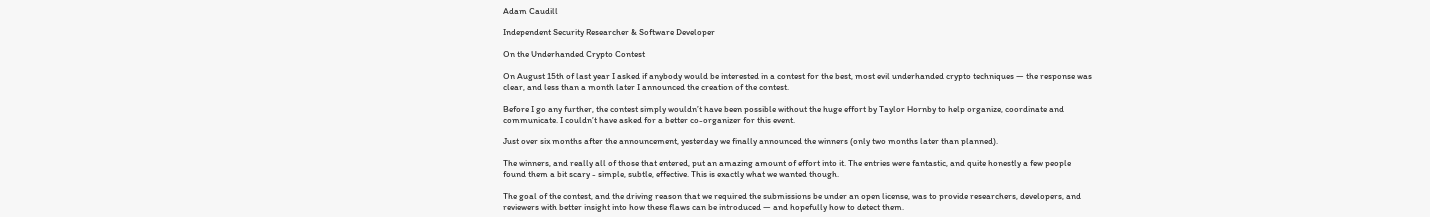Adam Caudill

Independent Security Researcher & Software Developer

On the Underhanded Crypto Contest

On August 15th of last year I asked if anybody would be interested in a contest for the best, most evil underhanded crypto techniques — the response was clear, and less than a month later I announced the creation of the contest.

Before I go any further, the contest simply wouldn’t have been possible without the huge effort by Taylor Hornby to help organize, coordinate and communicate. I couldn’t have asked for a better co-organizer for this event.

Just over six months after the announcement, yesterday we finally announced the winners (only two months later than planned).

The winners, and really all of those that entered, put an amazing amount of effort into it. The entries were fantastic, and quite honestly a few people found them a bit scary - simple, subtle, effective. This is exactly what we wanted though.

The goal of the contest, and the driving reason that we required the submissions be under an open license, was to provide researchers, developers, and reviewers with better insight into how these flaws can be introduced — and hopefully how to detect them.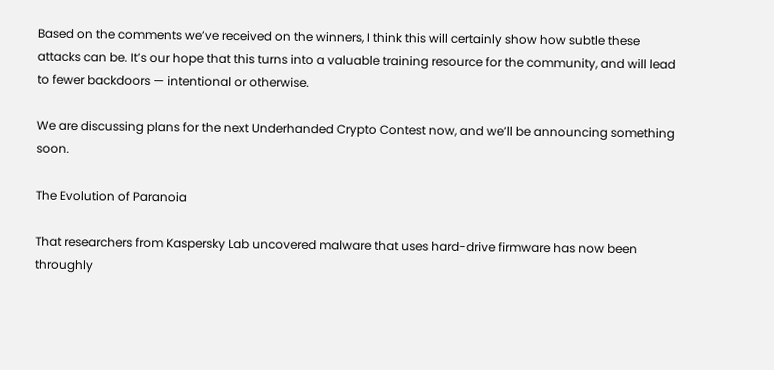Based on the comments we’ve received on the winners, I think this will certainly show how subtle these attacks can be. It’s our hope that this turns into a valuable training resource for the community, and will lead to fewer backdoors — intentional or otherwise.

We are discussing plans for the next Underhanded Crypto Contest now, and we’ll be announcing something soon.

The Evolution of Paranoia

That researchers from Kaspersky Lab uncovered malware that uses hard-drive firmware has now been throughly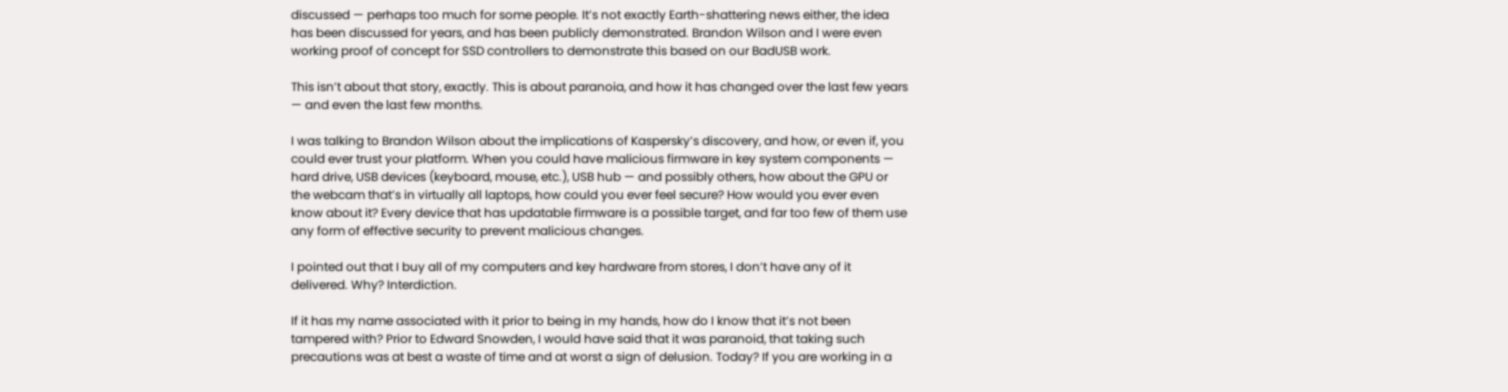discussed — perhaps too much for some people. It’s not exactly Earth-shattering news either, the idea has been discussed for years, and has been publicly demonstrated. Brandon Wilson and I were even working proof of concept for SSD controllers to demonstrate this based on our BadUSB work.

This isn’t about that story, exactly. This is about paranoia, and how it has changed over the last few years — and even the last few months.

I was talking to Brandon Wilson about the implications of Kaspersky’s discovery, and how, or even if, you could ever trust your platform. When you could have malicious firmware in key system components — hard drive, USB devices (keyboard, mouse, etc.), USB hub — and possibly others, how about the GPU or the webcam that’s in virtually all laptops, how could you ever feel secure? How would you ever even know about it? Every device that has updatable firmware is a possible target, and far too few of them use any form of effective security to prevent malicious changes.

I pointed out that I buy all of my computers and key hardware from stores, I don’t have any of it delivered. Why? Interdiction.

If it has my name associated with it prior to being in my hands, how do I know that it’s not been tampered with? Prior to Edward Snowden, I would have said that it was paranoid, that taking such precautions was at best a waste of time and at worst a sign of delusion. Today? If you are working in a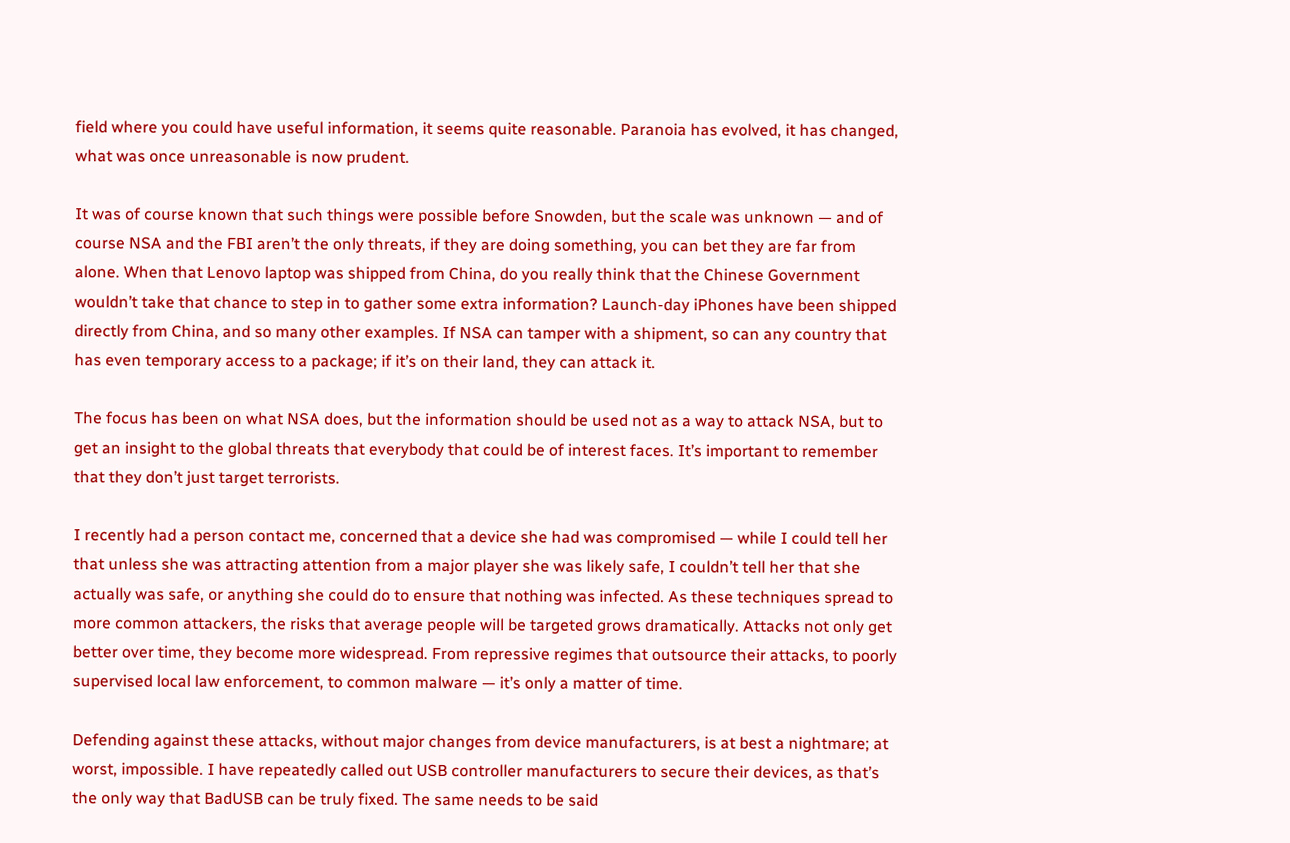field where you could have useful information, it seems quite reasonable. Paranoia has evolved, it has changed, what was once unreasonable is now prudent.

It was of course known that such things were possible before Snowden, but the scale was unknown — and of course NSA and the FBI aren’t the only threats, if they are doing something, you can bet they are far from alone. When that Lenovo laptop was shipped from China, do you really think that the Chinese Government wouldn’t take that chance to step in to gather some extra information? Launch-day iPhones have been shipped directly from China, and so many other examples. If NSA can tamper with a shipment, so can any country that has even temporary access to a package; if it’s on their land, they can attack it.

The focus has been on what NSA does, but the information should be used not as a way to attack NSA, but to get an insight to the global threats that everybody that could be of interest faces. It’s important to remember that they don’t just target terrorists.

I recently had a person contact me, concerned that a device she had was compromised — while I could tell her that unless she was attracting attention from a major player she was likely safe, I couldn’t tell her that she actually was safe, or anything she could do to ensure that nothing was infected. As these techniques spread to more common attackers, the risks that average people will be targeted grows dramatically. Attacks not only get better over time, they become more widespread. From repressive regimes that outsource their attacks, to poorly supervised local law enforcement, to common malware — it’s only a matter of time.

Defending against these attacks, without major changes from device manufacturers, is at best a nightmare; at worst, impossible. I have repeatedly called out USB controller manufacturers to secure their devices, as that’s the only way that BadUSB can be truly fixed. The same needs to be said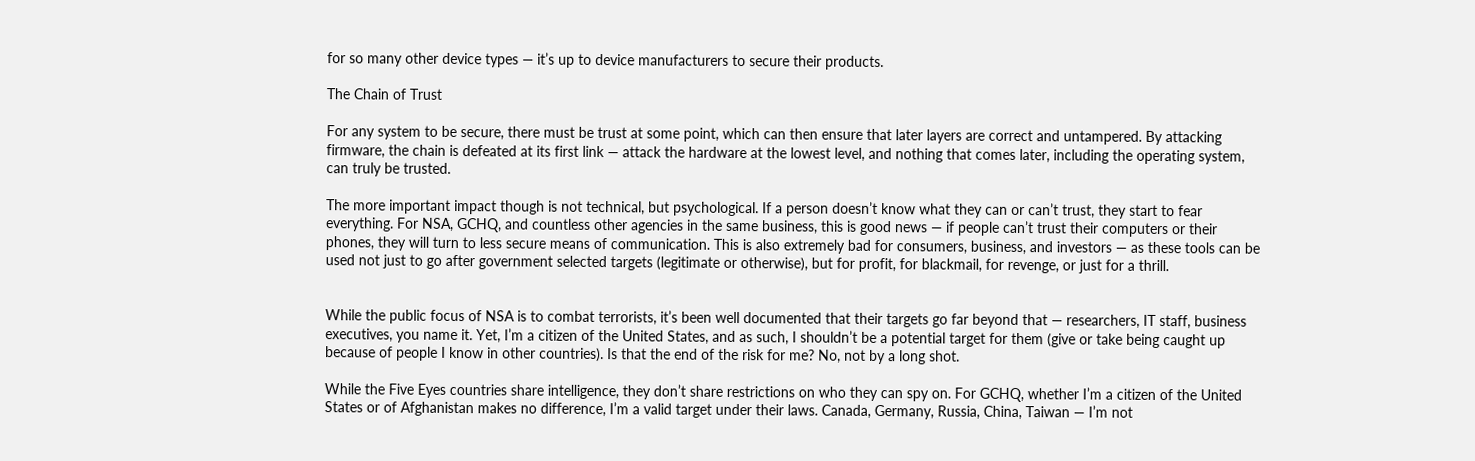for so many other device types — it’s up to device manufacturers to secure their products.

The Chain of Trust

For any system to be secure, there must be trust at some point, which can then ensure that later layers are correct and untampered. By attacking firmware, the chain is defeated at its first link — attack the hardware at the lowest level, and nothing that comes later, including the operating system, can truly be trusted.

The more important impact though is not technical, but psychological. If a person doesn’t know what they can or can’t trust, they start to fear everything. For NSA, GCHQ, and countless other agencies in the same business, this is good news — if people can’t trust their computers or their phones, they will turn to less secure means of communication. This is also extremely bad for consumers, business, and investors — as these tools can be used not just to go after government selected targets (legitimate or otherwise), but for profit, for blackmail, for revenge, or just for a thrill.


While the public focus of NSA is to combat terrorists, it’s been well documented that their targets go far beyond that — researchers, IT staff, business executives, you name it. Yet, I’m a citizen of the United States, and as such, I shouldn’t be a potential target for them (give or take being caught up because of people I know in other countries). Is that the end of the risk for me? No, not by a long shot.

While the Five Eyes countries share intelligence, they don’t share restrictions on who they can spy on. For GCHQ, whether I’m a citizen of the United States or of Afghanistan makes no difference, I’m a valid target under their laws. Canada, Germany, Russia, China, Taiwan — I’m not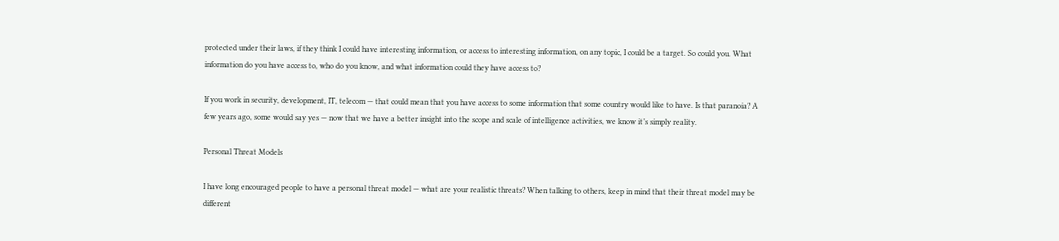protected under their laws, if they think I could have interesting information, or access to interesting information, on any topic, I could be a target. So could you. What information do you have access to, who do you know, and what information could they have access to?

If you work in security, development, IT, telecom — that could mean that you have access to some information that some country would like to have. Is that paranoia? A few years ago, some would say yes — now that we have a better insight into the scope and scale of intelligence activities, we know it’s simply reality.

Personal Threat Models

I have long encouraged people to have a personal threat model — what are your realistic threats? When talking to others, keep in mind that their threat model may be different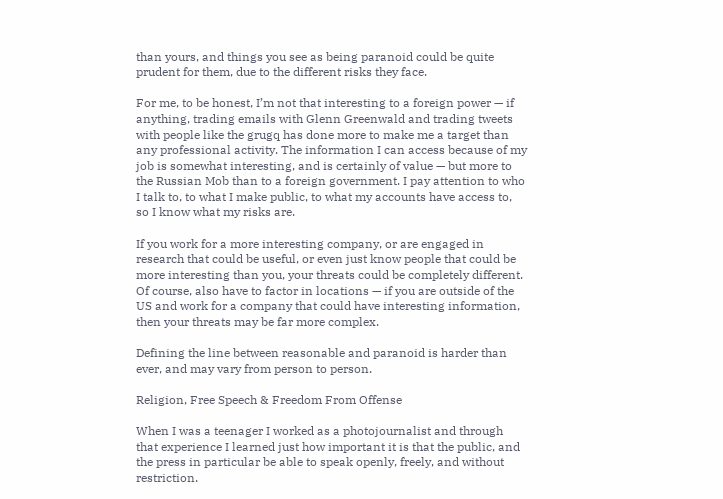than yours, and things you see as being paranoid could be quite prudent for them, due to the different risks they face.

For me, to be honest, I’m not that interesting to a foreign power — if anything, trading emails with Glenn Greenwald and trading tweets with people like the grugq has done more to make me a target than any professional activity. The information I can access because of my job is somewhat interesting, and is certainly of value — but more to the Russian Mob than to a foreign government. I pay attention to who I talk to, to what I make public, to what my accounts have access to, so I know what my risks are.

If you work for a more interesting company, or are engaged in research that could be useful, or even just know people that could be more interesting than you, your threats could be completely different. Of course, also have to factor in locations — if you are outside of the US and work for a company that could have interesting information, then your threats may be far more complex.

Defining the line between reasonable and paranoid is harder than ever, and may vary from person to person.

Religion, Free Speech & Freedom From Offense

When I was a teenager I worked as a photojournalist and through that experience I learned just how important it is that the public, and the press in particular be able to speak openly, freely, and without restriction.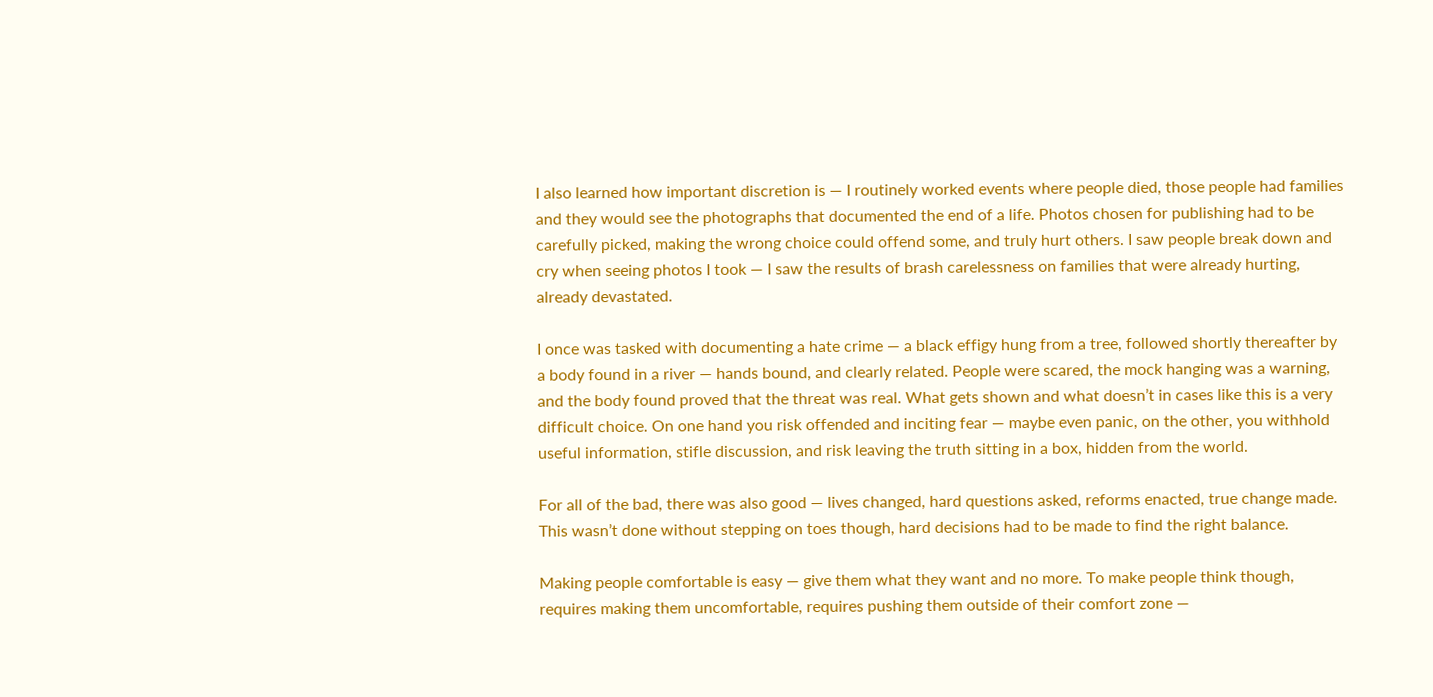I also learned how important discretion is — I routinely worked events where people died, those people had families and they would see the photographs that documented the end of a life. Photos chosen for publishing had to be carefully picked, making the wrong choice could offend some, and truly hurt others. I saw people break down and cry when seeing photos I took — I saw the results of brash carelessness on families that were already hurting, already devastated.

I once was tasked with documenting a hate crime — a black effigy hung from a tree, followed shortly thereafter by a body found in a river — hands bound, and clearly related. People were scared, the mock hanging was a warning, and the body found proved that the threat was real. What gets shown and what doesn’t in cases like this is a very difficult choice. On one hand you risk offended and inciting fear — maybe even panic, on the other, you withhold useful information, stifle discussion, and risk leaving the truth sitting in a box, hidden from the world.

For all of the bad, there was also good — lives changed, hard questions asked, reforms enacted, true change made. This wasn’t done without stepping on toes though, hard decisions had to be made to find the right balance.

Making people comfortable is easy — give them what they want and no more. To make people think though, requires making them uncomfortable, requires pushing them outside of their comfort zone —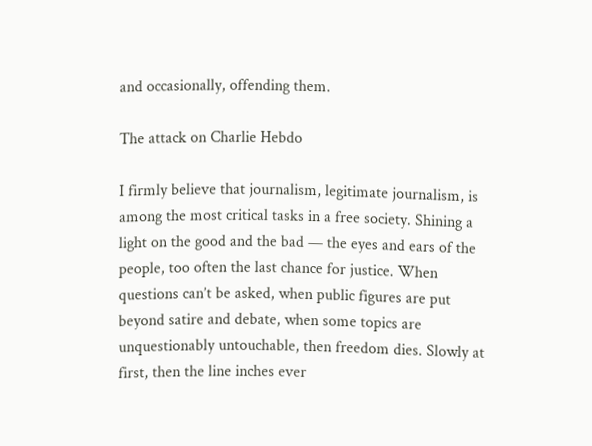and occasionally, offending them.

The attack on Charlie Hebdo

I firmly believe that journalism, legitimate journalism, is among the most critical tasks in a free society. Shining a light on the good and the bad — the eyes and ears of the people, too often the last chance for justice. When questions can’t be asked, when public figures are put beyond satire and debate, when some topics are unquestionably untouchable, then freedom dies. Slowly at first, then the line inches ever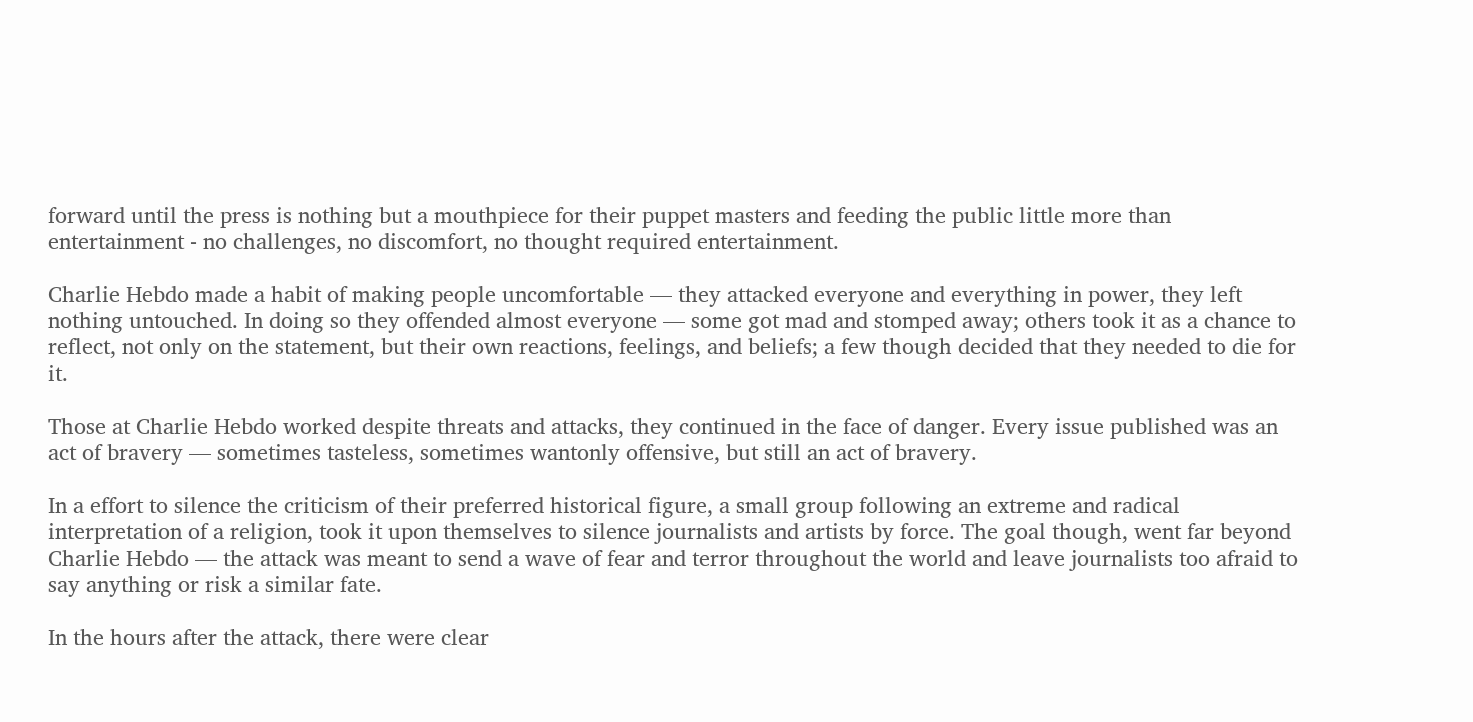forward until the press is nothing but a mouthpiece for their puppet masters and feeding the public little more than entertainment - no challenges, no discomfort, no thought required entertainment.

Charlie Hebdo made a habit of making people uncomfortable — they attacked everyone and everything in power, they left nothing untouched. In doing so they offended almost everyone — some got mad and stomped away; others took it as a chance to reflect, not only on the statement, but their own reactions, feelings, and beliefs; a few though decided that they needed to die for it.

Those at Charlie Hebdo worked despite threats and attacks, they continued in the face of danger. Every issue published was an act of bravery — sometimes tasteless, sometimes wantonly offensive, but still an act of bravery.

In a effort to silence the criticism of their preferred historical figure, a small group following an extreme and radical interpretation of a religion, took it upon themselves to silence journalists and artists by force. The goal though, went far beyond Charlie Hebdo — the attack was meant to send a wave of fear and terror throughout the world and leave journalists too afraid to say anything or risk a similar fate.

In the hours after the attack, there were clear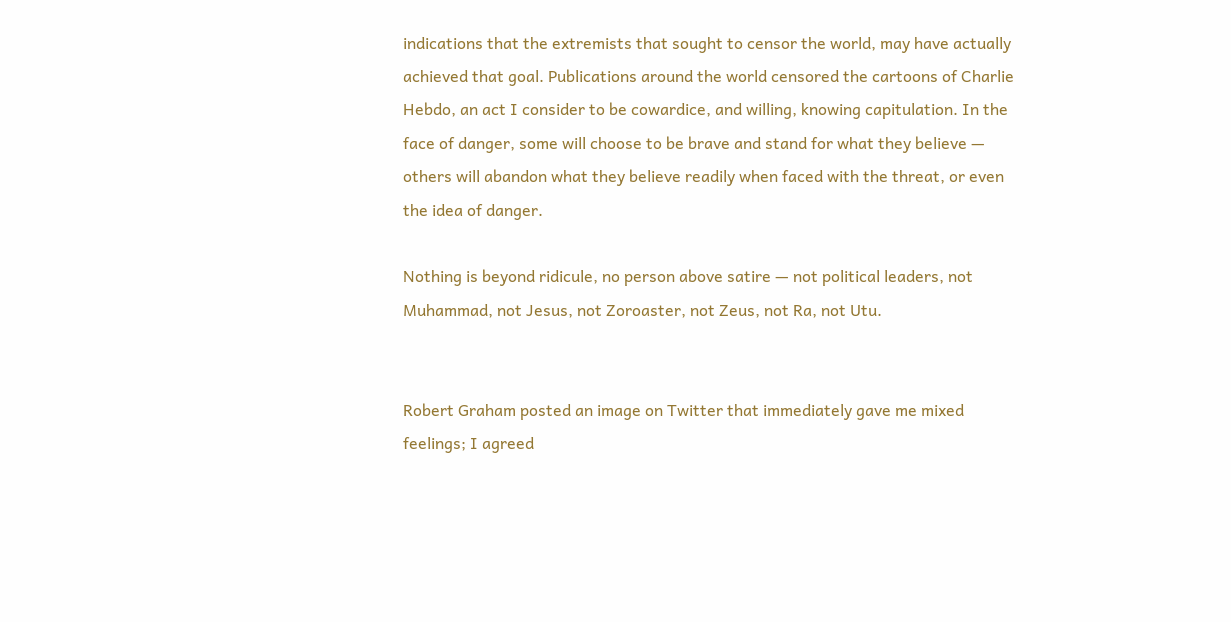indications that the extremists that sought to censor the world, may have actually achieved that goal. Publications around the world censored the cartoons of Charlie Hebdo, an act I consider to be cowardice, and willing, knowing capitulation. In the face of danger, some will choose to be brave and stand for what they believe — others will abandon what they believe readily when faced with the threat, or even the idea of danger.

Nothing is beyond ridicule, no person above satire — not political leaders, not Muhammad, not Jesus, not Zoroaster, not Zeus, not Ra, not Utu.


Robert Graham posted an image on Twitter that immediately gave me mixed feelings; I agreed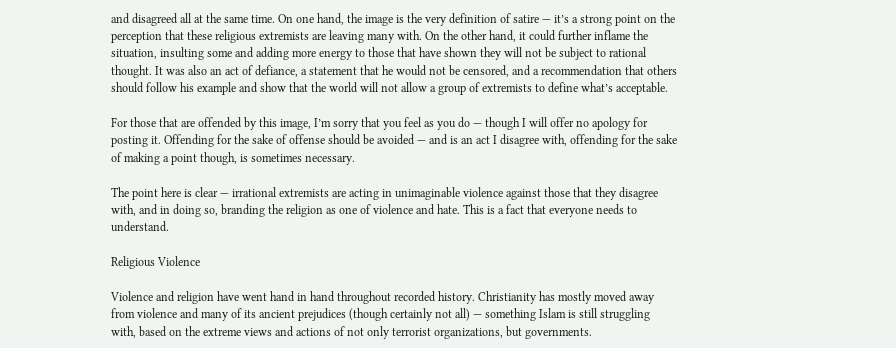and disagreed all at the same time. On one hand, the image is the very definition of satire — it’s a strong point on the perception that these religious extremists are leaving many with. On the other hand, it could further inflame the situation, insulting some and adding more energy to those that have shown they will not be subject to rational thought. It was also an act of defiance, a statement that he would not be censored, and a recommendation that others should follow his example and show that the world will not allow a group of extremists to define what’s acceptable.

For those that are offended by this image, I’m sorry that you feel as you do — though I will offer no apology for posting it. Offending for the sake of offense should be avoided — and is an act I disagree with, offending for the sake of making a point though, is sometimes necessary.

The point here is clear — irrational extremists are acting in unimaginable violence against those that they disagree with, and in doing so, branding the religion as one of violence and hate. This is a fact that everyone needs to understand.

Religious Violence

Violence and religion have went hand in hand throughout recorded history. Christianity has mostly moved away from violence and many of its ancient prejudices (though certainly not all) — something Islam is still struggling with, based on the extreme views and actions of not only terrorist organizations, but governments.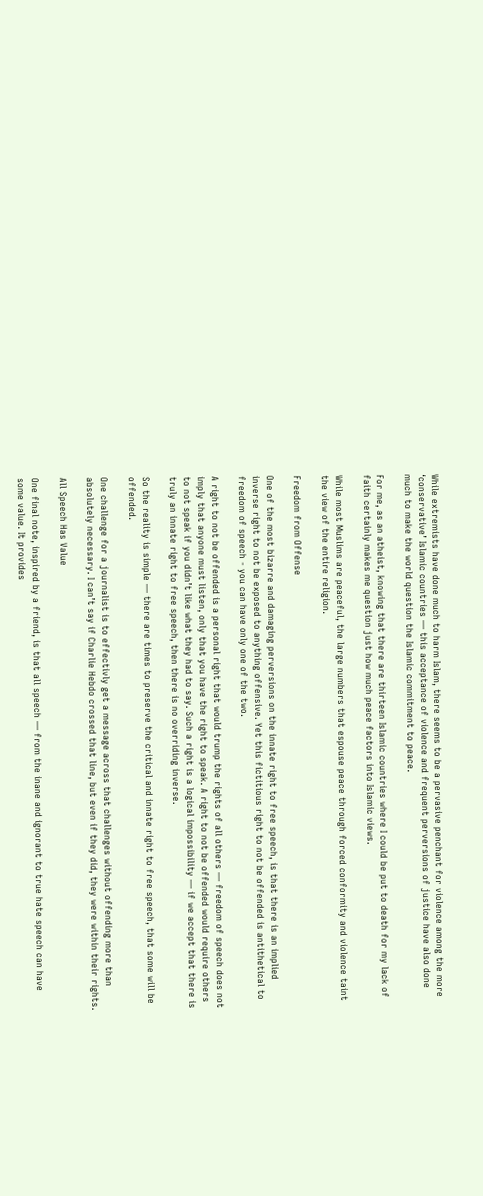While extremists have done much to harm Islam, there seems to be a pervasive penchant for violence among the more ‘conservative’ Islamic countries — this acceptance of violence and frequent perversions of justice have also done much to make the world question the Islamic commitment to peace.

For me, as an atheist, knowing that there are thirteen Islamic countries where I could be put to death for my lack of faith certainly makes me question just how much peace factors into Islamic views.

While most Muslims are peaceful, the large numbers that espouse peace through forced conformity and violence taint the view of the entire religion.

Freedom from Offense

One of the most bizarre and damaging perversions on the innate right to free speech, is that there is an implied inverse right to not be exposed to anything offensive. Yet this fictitious right to not be offended is antithetical to freedom of speech - you can have only one of the two.

A right to not be offended is a personal right that would trump the rights of all others — freedom of speech does not imply that anyone must listen, only that you have the right to speak. A right to not be offended would require others to not speak if you didn’t like what they had to say. Such a right is a logical impossibility — if we accept that there is truly an innate right to free speech, then there is no overriding inverse.

So the reality is simple — there are times to preserve the critical and innate right to free speech, that some will be offended.

One challenge for a journalist is to effectivly get a message across that challenges without offending more than absolutely necessary. I can’t say if Charlie Hebdo crossed that line, but even if they did, they were within their rights.

All Speech Has Value

One final note, inspired by a friend, is that all speech — from the inane and ignorant to true hate speech can have some value. It provides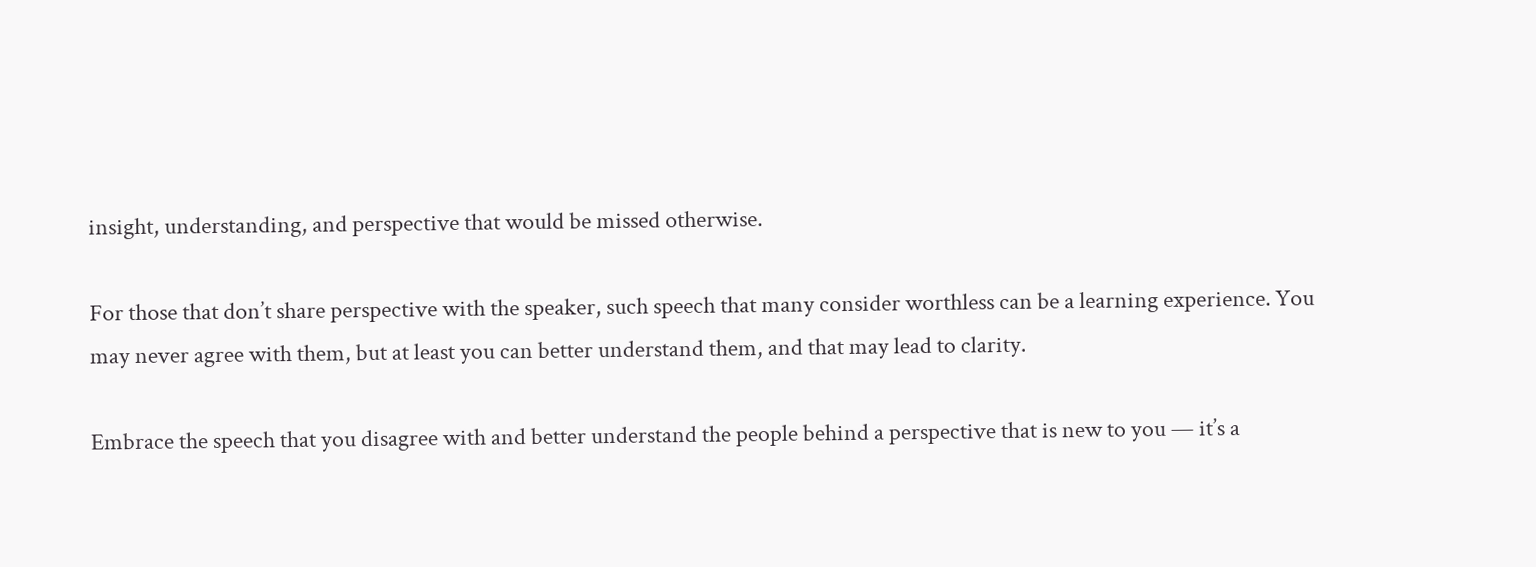insight, understanding, and perspective that would be missed otherwise.

For those that don’t share perspective with the speaker, such speech that many consider worthless can be a learning experience. You may never agree with them, but at least you can better understand them, and that may lead to clarity.

Embrace the speech that you disagree with and better understand the people behind a perspective that is new to you — it’s a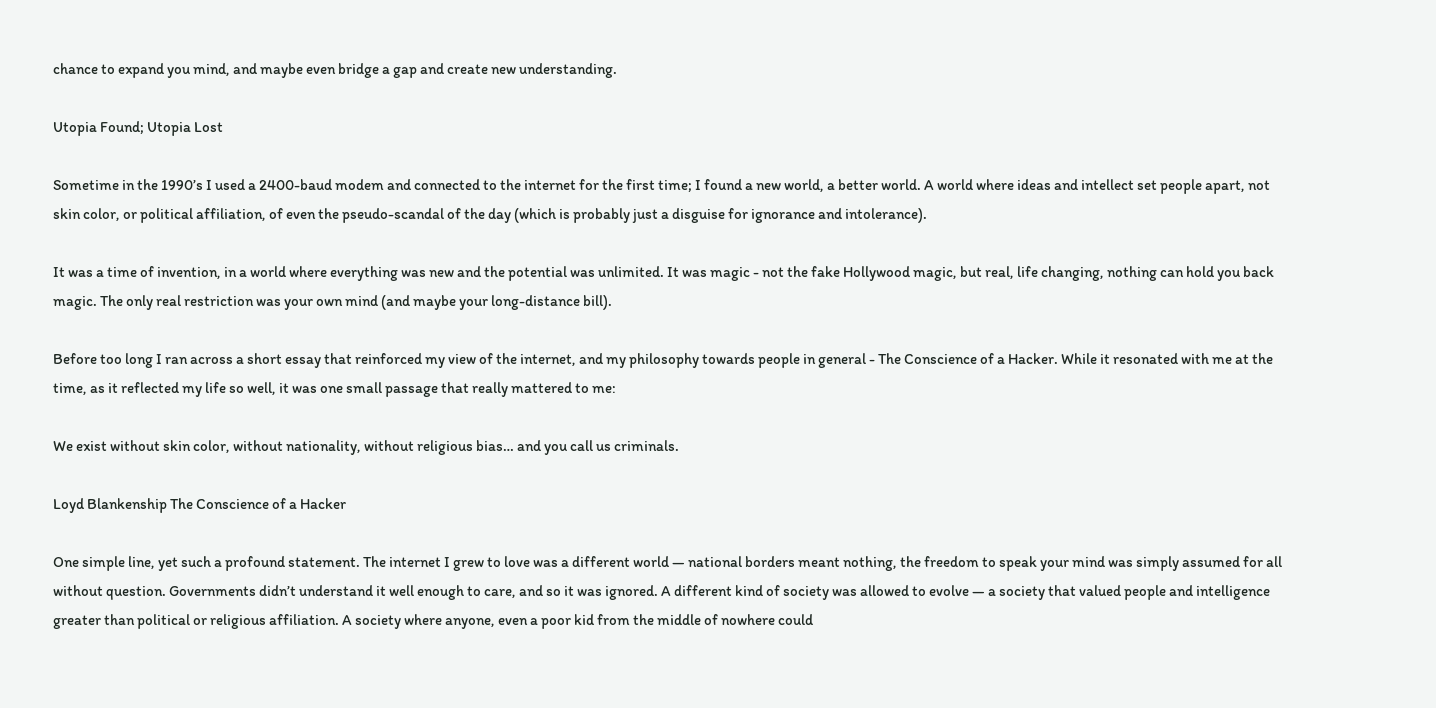chance to expand you mind, and maybe even bridge a gap and create new understanding.

Utopia Found; Utopia Lost

Sometime in the 1990’s I used a 2400-baud modem and connected to the internet for the first time; I found a new world, a better world. A world where ideas and intellect set people apart, not skin color, or political affiliation, of even the pseudo-scandal of the day (which is probably just a disguise for ignorance and intolerance).

It was a time of invention, in a world where everything was new and the potential was unlimited. It was magic - not the fake Hollywood magic, but real, life changing, nothing can hold you back magic. The only real restriction was your own mind (and maybe your long-distance bill).

Before too long I ran across a short essay that reinforced my view of the internet, and my philosophy towards people in general - The Conscience of a Hacker. While it resonated with me at the time, as it reflected my life so well, it was one small passage that really mattered to me:

We exist without skin color, without nationality, without religious bias… and you call us criminals.

Loyd Blankenship The Conscience of a Hacker

One simple line, yet such a profound statement. The internet I grew to love was a different world — national borders meant nothing, the freedom to speak your mind was simply assumed for all without question. Governments didn’t understand it well enough to care, and so it was ignored. A different kind of society was allowed to evolve — a society that valued people and intelligence greater than political or religious affiliation. A society where anyone, even a poor kid from the middle of nowhere could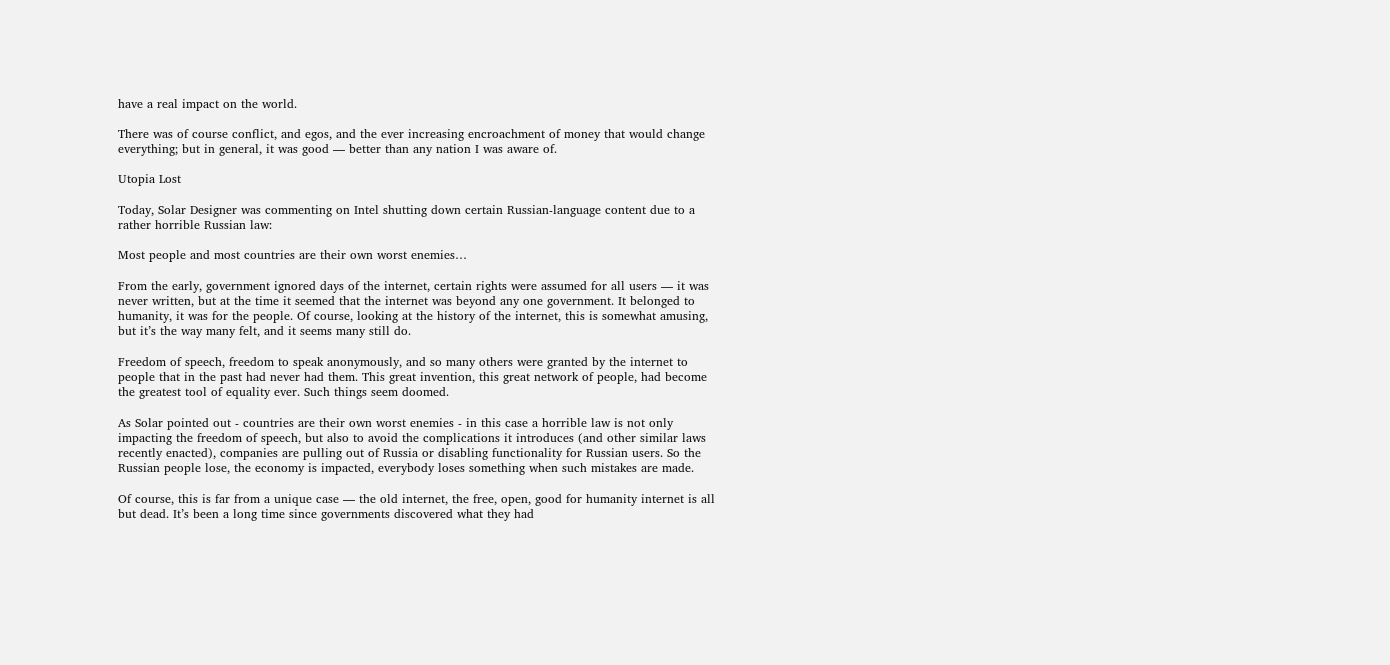have a real impact on the world.

There was of course conflict, and egos, and the ever increasing encroachment of money that would change everything; but in general, it was good — better than any nation I was aware of.

Utopia Lost

Today, Solar Designer was commenting on Intel shutting down certain Russian-language content due to a rather horrible Russian law:

Most people and most countries are their own worst enemies…

From the early, government ignored days of the internet, certain rights were assumed for all users — it was never written, but at the time it seemed that the internet was beyond any one government. It belonged to humanity, it was for the people. Of course, looking at the history of the internet, this is somewhat amusing, but it’s the way many felt, and it seems many still do.

Freedom of speech, freedom to speak anonymously, and so many others were granted by the internet to people that in the past had never had them. This great invention, this great network of people, had become the greatest tool of equality ever. Such things seem doomed.

As Solar pointed out - countries are their own worst enemies - in this case a horrible law is not only impacting the freedom of speech, but also to avoid the complications it introduces (and other similar laws recently enacted), companies are pulling out of Russia or disabling functionality for Russian users. So the Russian people lose, the economy is impacted, everybody loses something when such mistakes are made.

Of course, this is far from a unique case — the old internet, the free, open, good for humanity internet is all but dead. It’s been a long time since governments discovered what they had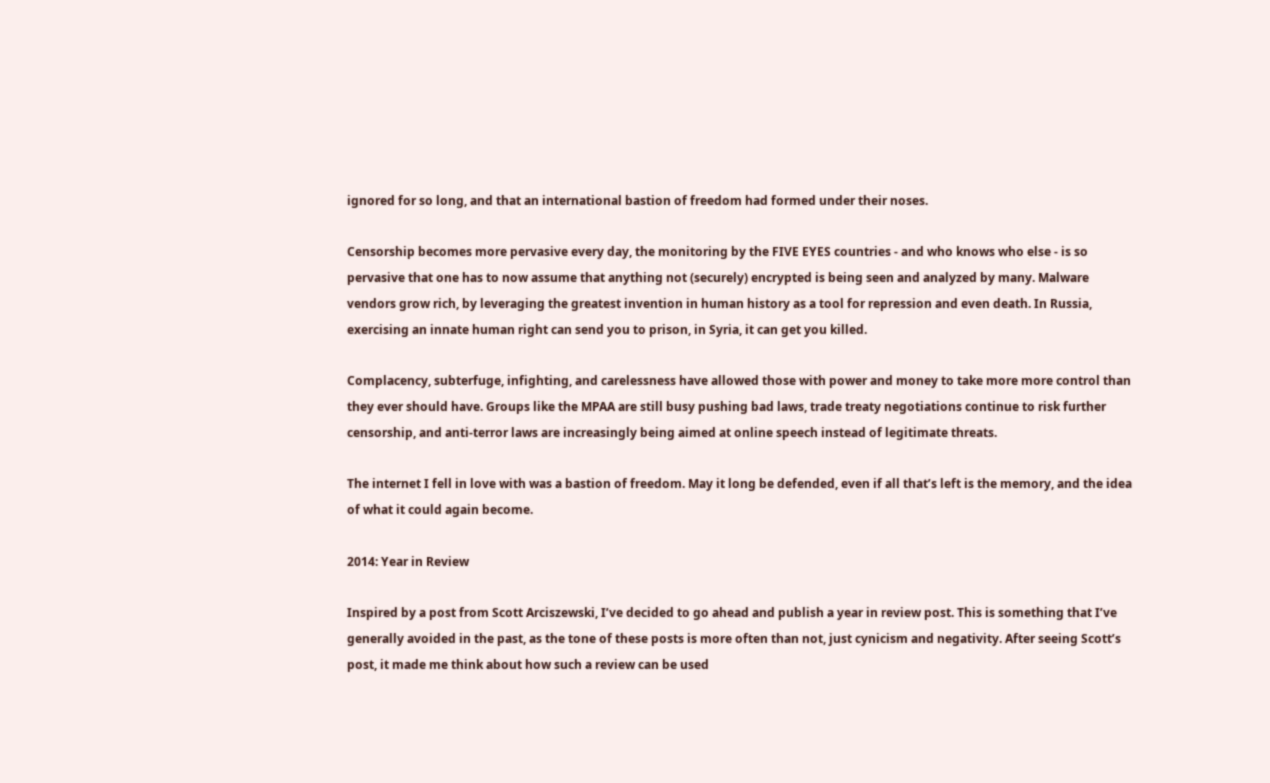ignored for so long, and that an international bastion of freedom had formed under their noses.

Censorship becomes more pervasive every day, the monitoring by the FIVE EYES countries - and who knows who else - is so pervasive that one has to now assume that anything not (securely) encrypted is being seen and analyzed by many. Malware vendors grow rich, by leveraging the greatest invention in human history as a tool for repression and even death. In Russia, exercising an innate human right can send you to prison, in Syria, it can get you killed.

Complacency, subterfuge, infighting, and carelessness have allowed those with power and money to take more more control than they ever should have. Groups like the MPAA are still busy pushing bad laws, trade treaty negotiations continue to risk further censorship, and anti-terror laws are increasingly being aimed at online speech instead of legitimate threats.

The internet I fell in love with was a bastion of freedom. May it long be defended, even if all that’s left is the memory, and the idea of what it could again become.

2014: Year in Review

Inspired by a post from Scott Arciszewski, I’ve decided to go ahead and publish a year in review post. This is something that I’ve generally avoided in the past, as the tone of these posts is more often than not, just cynicism and negativity. After seeing Scott’s post, it made me think about how such a review can be used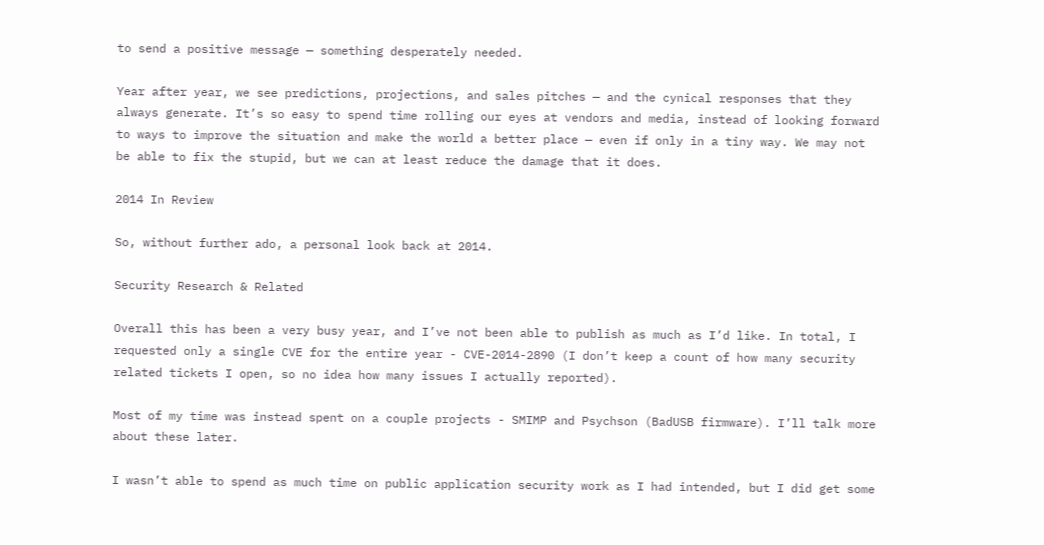to send a positive message — something desperately needed.

Year after year, we see predictions, projections, and sales pitches — and the cynical responses that they always generate. It’s so easy to spend time rolling our eyes at vendors and media, instead of looking forward to ways to improve the situation and make the world a better place — even if only in a tiny way. We may not be able to fix the stupid, but we can at least reduce the damage that it does.

2014 In Review

So, without further ado, a personal look back at 2014.

Security Research & Related

Overall this has been a very busy year, and I’ve not been able to publish as much as I’d like. In total, I requested only a single CVE for the entire year - CVE-2014-2890 (I don’t keep a count of how many security related tickets I open, so no idea how many issues I actually reported).

Most of my time was instead spent on a couple projects - SMIMP and Psychson (BadUSB firmware). I’ll talk more about these later.

I wasn’t able to spend as much time on public application security work as I had intended, but I did get some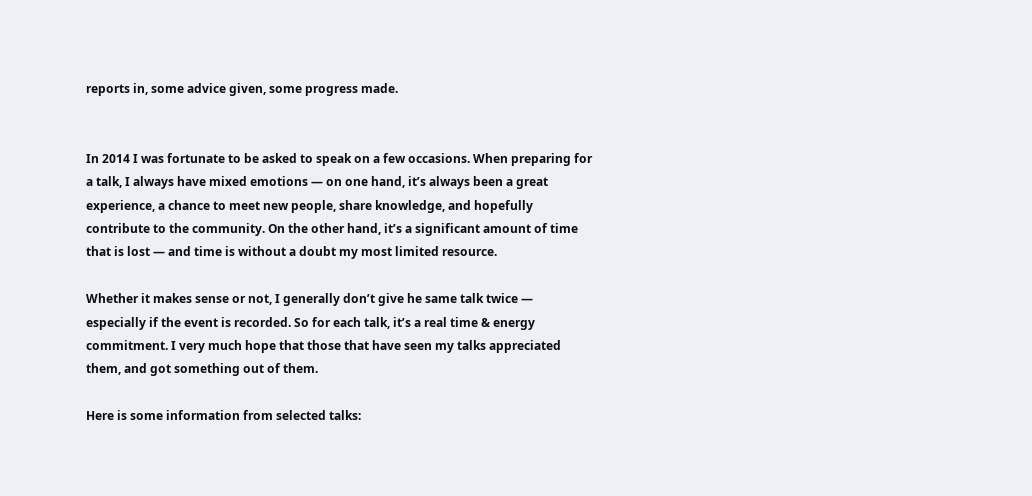reports in, some advice given, some progress made.


In 2014 I was fortunate to be asked to speak on a few occasions. When preparing for a talk, I always have mixed emotions — on one hand, it’s always been a great experience, a chance to meet new people, share knowledge, and hopefully contribute to the community. On the other hand, it’s a significant amount of time that is lost — and time is without a doubt my most limited resource.

Whether it makes sense or not, I generally don’t give he same talk twice — especially if the event is recorded. So for each talk, it’s a real time & energy commitment. I very much hope that those that have seen my talks appreciated them, and got something out of them.

Here is some information from selected talks: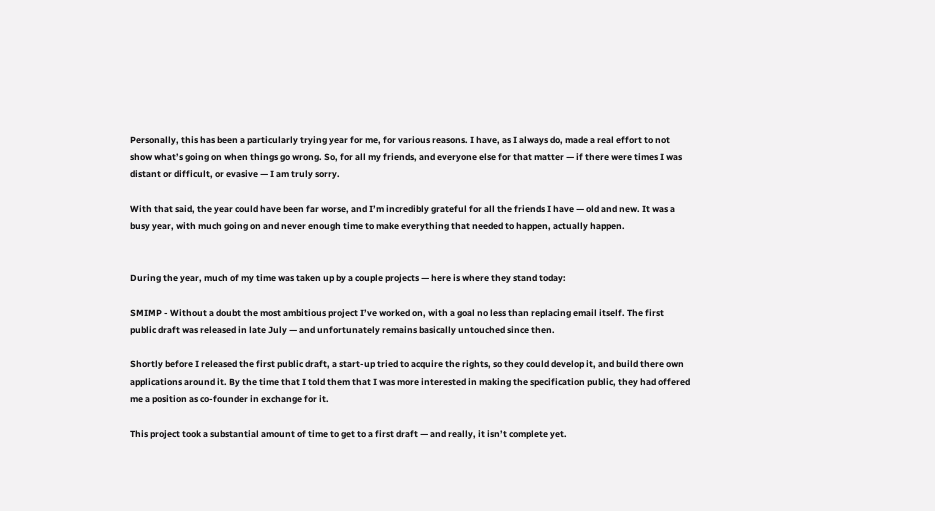Personally, this has been a particularly trying year for me, for various reasons. I have, as I always do, made a real effort to not show what’s going on when things go wrong. So, for all my friends, and everyone else for that matter — if there were times I was distant or difficult, or evasive — I am truly sorry.

With that said, the year could have been far worse, and I’m incredibly grateful for all the friends I have — old and new. It was a busy year, with much going on and never enough time to make everything that needed to happen, actually happen.


During the year, much of my time was taken up by a couple projects — here is where they stand today:

SMIMP - Without a doubt the most ambitious project I’ve worked on, with a goal no less than replacing email itself. The first public draft was released in late July — and unfortunately remains basically untouched since then.

Shortly before I released the first public draft, a start-up tried to acquire the rights, so they could develop it, and build there own applications around it. By the time that I told them that I was more interested in making the specification public, they had offered me a position as co-founder in exchange for it.

This project took a substantial amount of time to get to a first draft — and really, it isn’t complete yet.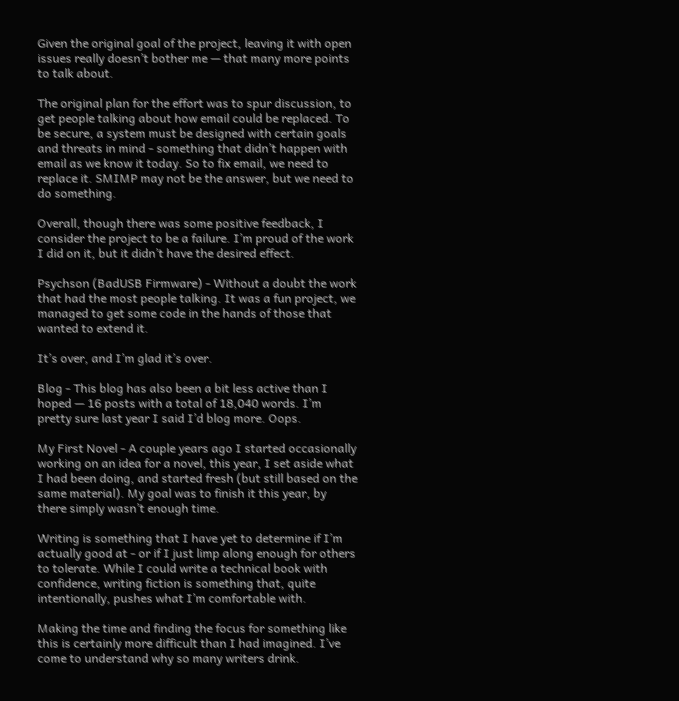Given the original goal of the project, leaving it with open issues really doesn’t bother me — that many more points to talk about.

The original plan for the effort was to spur discussion, to get people talking about how email could be replaced. To be secure, a system must be designed with certain goals and threats in mind - something that didn’t happen with email as we know it today. So to fix email, we need to replace it. SMIMP may not be the answer, but we need to do something.

Overall, though there was some positive feedback, I consider the project to be a failure. I’m proud of the work I did on it, but it didn’t have the desired effect.

Psychson (BadUSB Firmware) - Without a doubt the work that had the most people talking. It was a fun project, we managed to get some code in the hands of those that wanted to extend it.

It’s over, and I’m glad it’s over.

Blog - This blog has also been a bit less active than I hoped — 16 posts with a total of 18,040 words. I’m pretty sure last year I said I’d blog more. Oops.

My First Novel - A couple years ago I started occasionally working on an idea for a novel, this year, I set aside what I had been doing, and started fresh (but still based on the same material). My goal was to finish it this year, by there simply wasn’t enough time.

Writing is something that I have yet to determine if I’m actually good at - or if I just limp along enough for others to tolerate. While I could write a technical book with confidence, writing fiction is something that, quite intentionally, pushes what I’m comfortable with.

Making the time and finding the focus for something like this is certainly more difficult than I had imagined. I’ve come to understand why so many writers drink.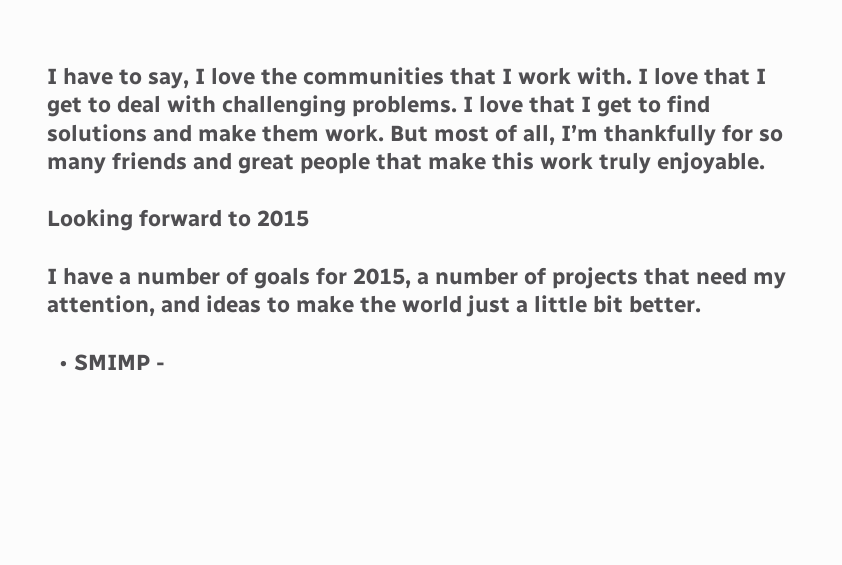I have to say, I love the communities that I work with. I love that I get to deal with challenging problems. I love that I get to find solutions and make them work. But most of all, I’m thankfully for so many friends and great people that make this work truly enjoyable.

Looking forward to 2015

I have a number of goals for 2015, a number of projects that need my attention, and ideas to make the world just a little bit better.

  • SMIMP -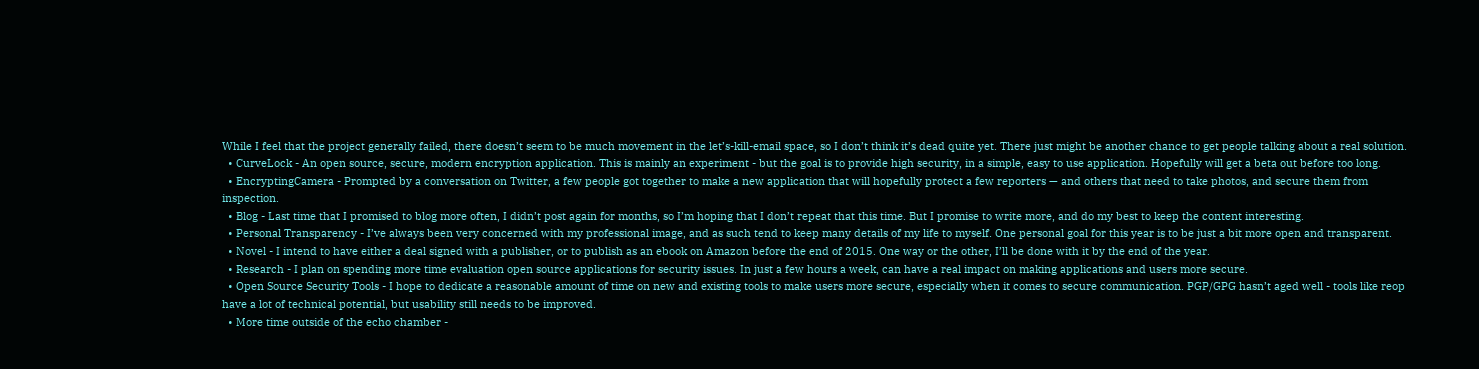While I feel that the project generally failed, there doesn’t seem to be much movement in the let’s-kill-email space, so I don’t think it’s dead quite yet. There just might be another chance to get people talking about a real solution.
  • CurveLock - An open source, secure, modern encryption application. This is mainly an experiment - but the goal is to provide high security, in a simple, easy to use application. Hopefully will get a beta out before too long.
  • EncryptingCamera - Prompted by a conversation on Twitter, a few people got together to make a new application that will hopefully protect a few reporters — and others that need to take photos, and secure them from inspection.
  • Blog - Last time that I promised to blog more often, I didn’t post again for months, so I’m hoping that I don’t repeat that this time. But I promise to write more, and do my best to keep the content interesting.
  • Personal Transparency - I’ve always been very concerned with my professional image, and as such tend to keep many details of my life to myself. One personal goal for this year is to be just a bit more open and transparent.
  • Novel - I intend to have either a deal signed with a publisher, or to publish as an ebook on Amazon before the end of 2015. One way or the other, I’ll be done with it by the end of the year.
  • Research - I plan on spending more time evaluation open source applications for security issues. In just a few hours a week, can have a real impact on making applications and users more secure.
  • Open Source Security Tools - I hope to dedicate a reasonable amount of time on new and existing tools to make users more secure, especially when it comes to secure communication. PGP/GPG hasn’t aged well - tools like reop have a lot of technical potential, but usability still needs to be improved.
  • More time outside of the echo chamber -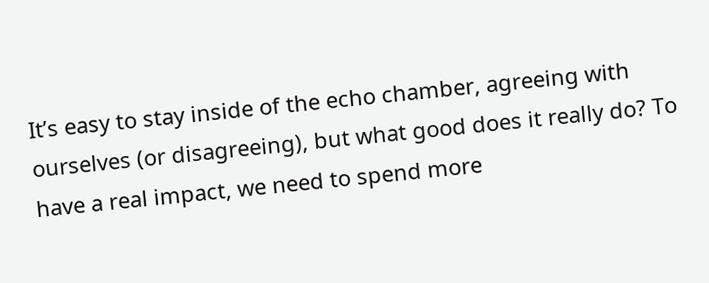It’s easy to stay inside of the echo chamber, agreeing with ourselves (or disagreeing), but what good does it really do? To have a real impact, we need to spend more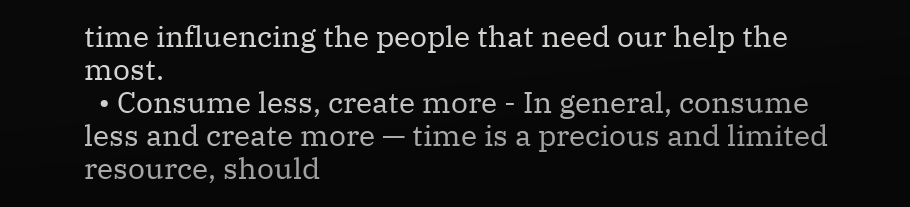time influencing the people that need our help the most.
  • Consume less, create more - In general, consume less and create more — time is a precious and limited resource, should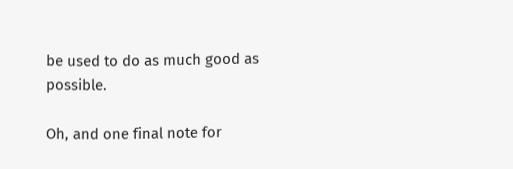be used to do as much good as possible.

Oh, and one final note for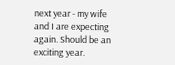next year - my wife and I are expecting again. Should be an exciting year.